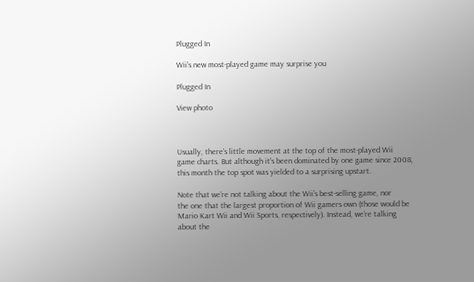Plugged In

Wii’s new most-played game may surprise you

Plugged In

View photo



Usually, there’s little movement at the top of the most-played Wii
game charts. But although it's been dominated by one game since 2008,
this month the top spot was yielded to a surprising upstart.

Note that we’re not talking about the Wii’s best-selling game, nor
the one that the largest proportion of Wii gamers own (those would be
Mario Kart Wii and Wii Sports, respectively). Instead, we’re talking
about the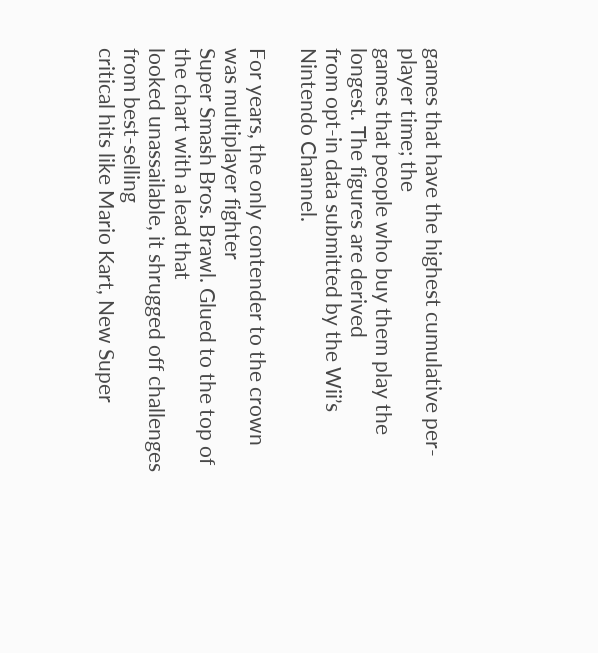games that have the highest cumulative per-player time; the
games that people who buy them play the longest. The figures are derived
from opt-in data submitted by the Wii’s Nintendo Channel.

For years, the only contender to the crown was multiplayer fighter
Super Smash Bros. Brawl. Glued to the top of the chart with a lead that
looked unassailable, it shrugged off challenges from best-selling
critical hits like Mario Kart, New Super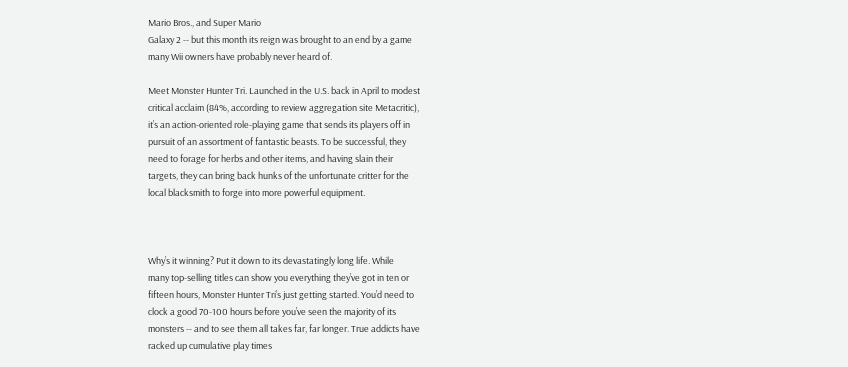Mario Bros., and Super Mario
Galaxy 2 -- but this month its reign was brought to an end by a game
many Wii owners have probably never heard of.

Meet Monster Hunter Tri. Launched in the U.S. back in April to modest
critical acclaim (84%, according to review aggregation site Metacritic),
it’s an action-oriented role-playing game that sends its players off in
pursuit of an assortment of fantastic beasts. To be successful, they
need to forage for herbs and other items, and having slain their
targets, they can bring back hunks of the unfortunate critter for the
local blacksmith to forge into more powerful equipment.



Why’s it winning? Put it down to its devastatingly long life. While
many top-selling titles can show you everything they’ve got in ten or
fifteen hours, Monster Hunter Tri’s just getting started. You’d need to
clock a good 70-100 hours before you’ve seen the majority of its
monsters -- and to see them all takes far, far longer. True addicts have
racked up cumulative play times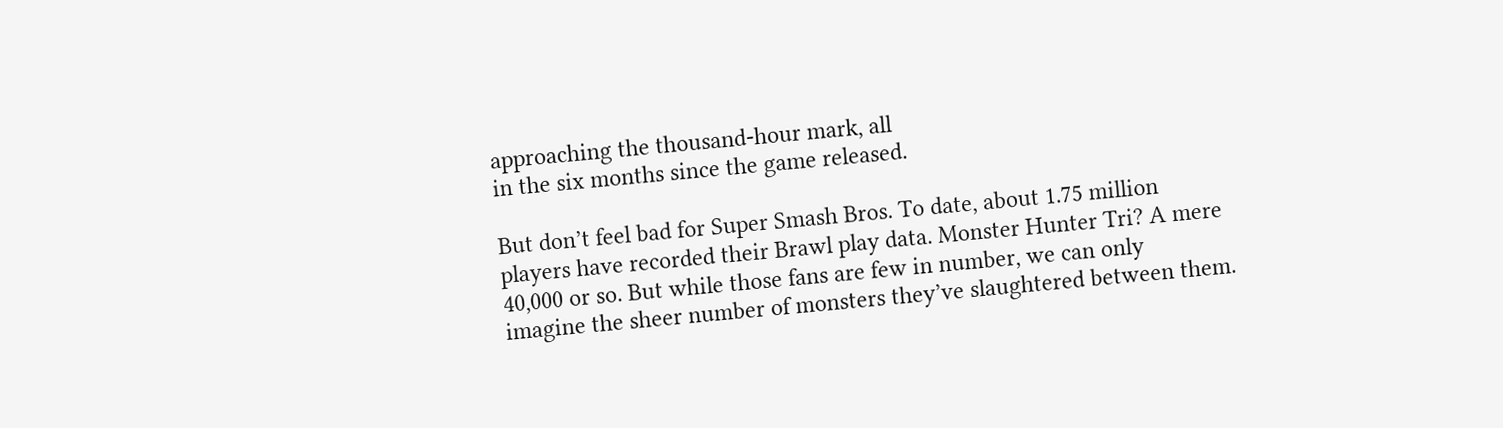approaching the thousand-hour mark, all
in the six months since the game released.

But don’t feel bad for Super Smash Bros. To date, about 1.75 million
players have recorded their Brawl play data. Monster Hunter Tri? A mere
40,000 or so. But while those fans are few in number, we can only
imagine the sheer number of monsters they’ve slaughtered between them.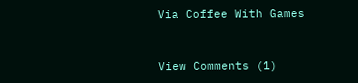Via Coffee With Games


View Comments (1)